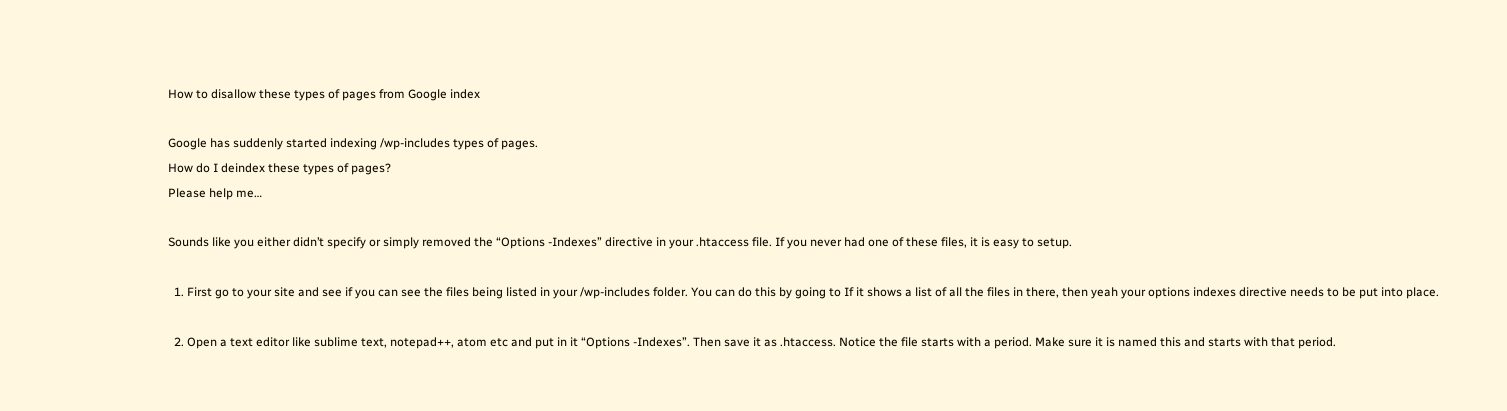How to disallow these types of pages from Google index

Google has suddenly started indexing /wp-includes types of pages.
How do I deindex these types of pages?
Please help me…

Sounds like you either didn’t specify or simply removed the “Options -Indexes” directive in your .htaccess file. If you never had one of these files, it is easy to setup.

  1. First go to your site and see if you can see the files being listed in your /wp-includes folder. You can do this by going to If it shows a list of all the files in there, then yeah your options indexes directive needs to be put into place.

  2. Open a text editor like sublime text, notepad++, atom etc and put in it “Options -Indexes”. Then save it as .htaccess. Notice the file starts with a period. Make sure it is named this and starts with that period.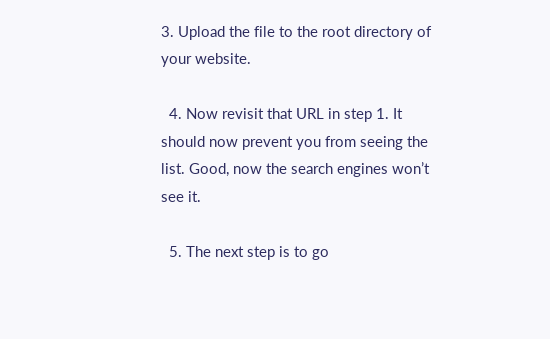3. Upload the file to the root directory of your website.

  4. Now revisit that URL in step 1. It should now prevent you from seeing the list. Good, now the search engines won’t see it.

  5. The next step is to go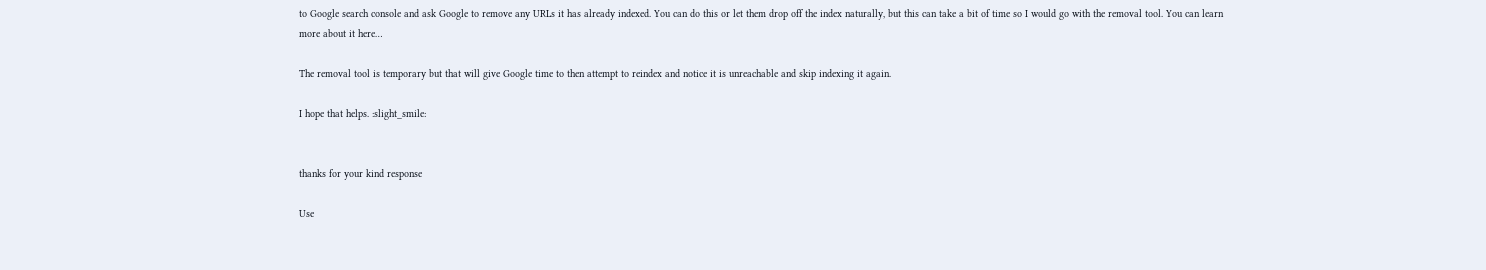to Google search console and ask Google to remove any URLs it has already indexed. You can do this or let them drop off the index naturally, but this can take a bit of time so I would go with the removal tool. You can learn more about it here…

The removal tool is temporary but that will give Google time to then attempt to reindex and notice it is unreachable and skip indexing it again.

I hope that helps. :slight_smile:


thanks for your kind response

Use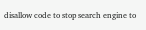disallow code to stop search engine to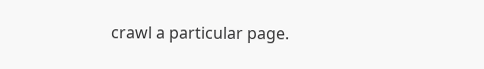crawl a particular page.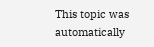This topic was automatically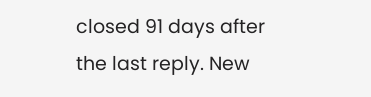closed 91 days after the last reply. New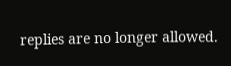replies are no longer allowed.